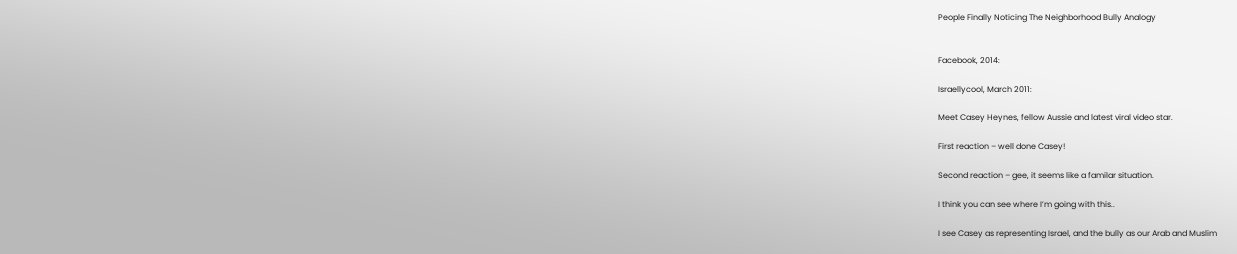People Finally Noticing The Neighborhood Bully Analogy


Facebook, 2014:

Israellycool, March 2011:

Meet Casey Heynes, fellow Aussie and latest viral video star.

First reaction – well done Casey!

Second reaction – gee, it seems like a familar situation.

I think you can see where I’m going with this..

I see Casey as representing Israel, and the bully as our Arab and Muslim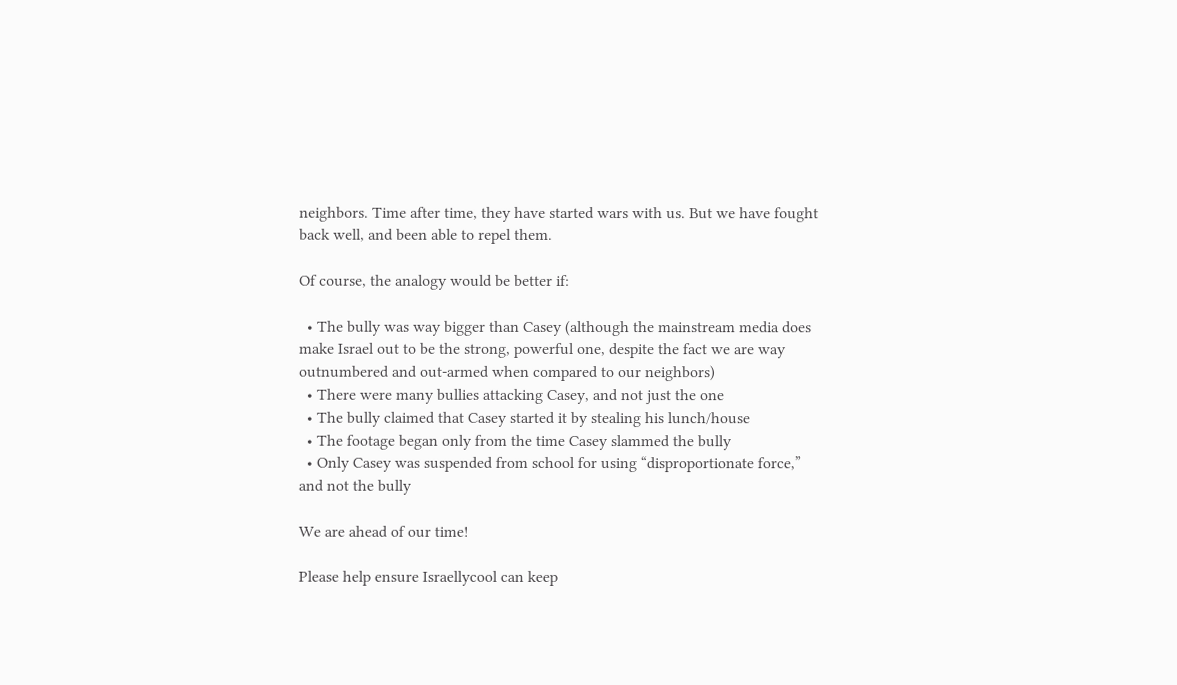neighbors. Time after time, they have started wars with us. But we have fought back well, and been able to repel them.

Of course, the analogy would be better if:

  • The bully was way bigger than Casey (although the mainstream media does make Israel out to be the strong, powerful one, despite the fact we are way outnumbered and out-armed when compared to our neighbors)
  • There were many bullies attacking Casey, and not just the one
  • The bully claimed that Casey started it by stealing his lunch/house
  • The footage began only from the time Casey slammed the bully
  • Only Casey was suspended from school for using “disproportionate force,” and not the bully

We are ahead of our time!

Please help ensure Israellycool can keep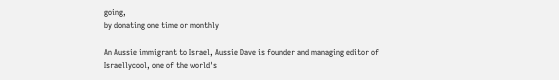going,
by donating one time or monthly

An Aussie immigrant to Israel, Aussie Dave is founder and managing editor of Israellycool, one of the world's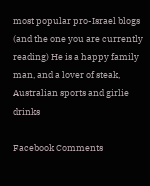most popular pro-Israel blogs (and the one you are currently reading) He is a happy family man, and a lover of steak, Australian sports and girlie drinks

Facebook Comments